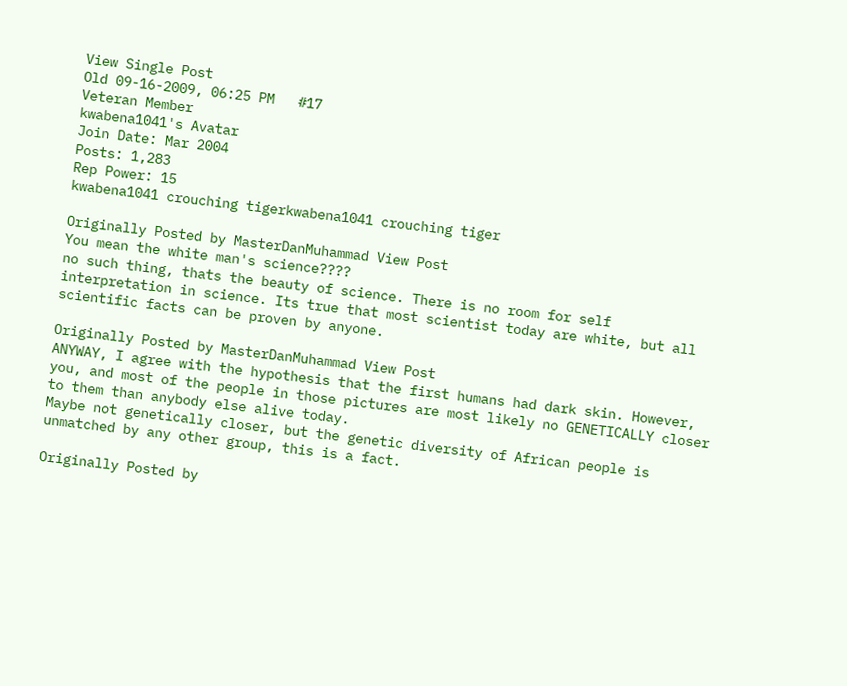View Single Post
Old 09-16-2009, 06:25 PM   #17
Veteran Member
kwabena1041's Avatar
Join Date: Mar 2004
Posts: 1,283
Rep Power: 15
kwabena1041 crouching tigerkwabena1041 crouching tiger

Originally Posted by MasterDanMuhammad View Post
You mean the white man's science????
no such thing, thats the beauty of science. There is no room for self interpretation in science. Its true that most scientist today are white, but all scientific facts can be proven by anyone.

Originally Posted by MasterDanMuhammad View Post
ANYWAY, I agree with the hypothesis that the first humans had dark skin. However, you, and most of the people in those pictures are most likely no GENETICALLY closer to them than anybody else alive today.
Maybe not genetically closer, but the genetic diversity of African people is unmatched by any other group, this is a fact.

Originally Posted by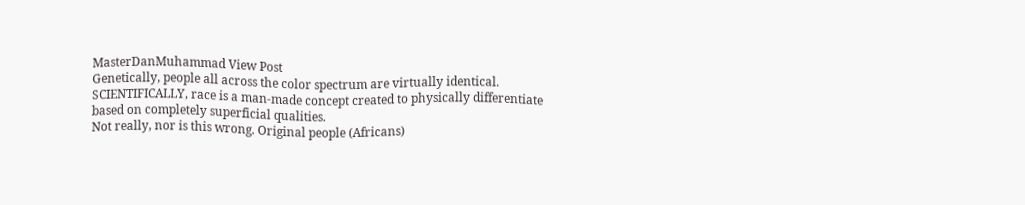MasterDanMuhammad View Post
Genetically, people all across the color spectrum are virtually identical.
SCIENTIFICALLY, race is a man-made concept created to physically differentiate based on completely superficial qualities.
Not really, nor is this wrong. Original people (Africans)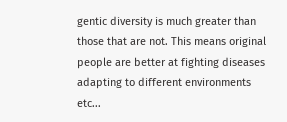gentic diversity is much greater than those that are not. This means original people are better at fighting diseases adapting to different environments etc...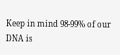Keep in mind 98-99% of our DNA is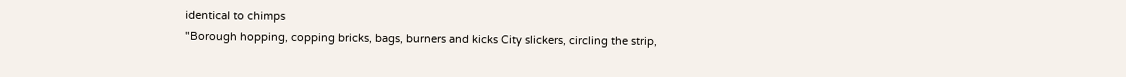identical to chimps
"Borough hopping, copping bricks, bags, burners and kicks City slickers, circling the strip,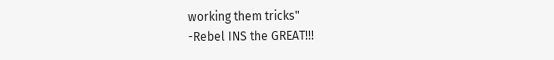working them tricks"
-Rebel INS the GREAT!!!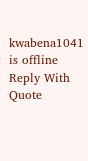kwabena1041 is offline   Reply With Quote